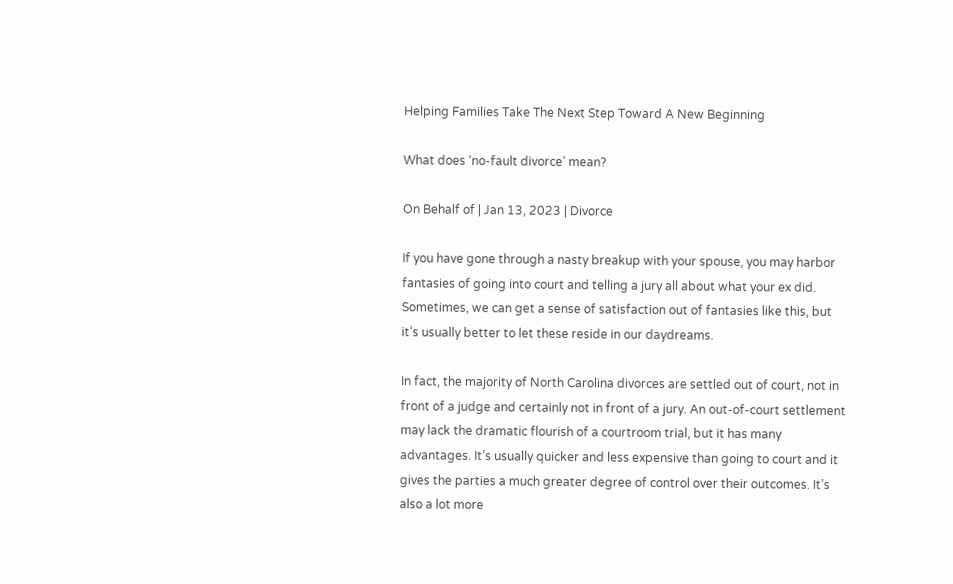Helping Families Take The Next Step Toward A New Beginning

What does ‘no-fault divorce’ mean?

On Behalf of | Jan 13, 2023 | Divorce

If you have gone through a nasty breakup with your spouse, you may harbor fantasies of going into court and telling a jury all about what your ex did. Sometimes, we can get a sense of satisfaction out of fantasies like this, but it’s usually better to let these reside in our daydreams.

In fact, the majority of North Carolina divorces are settled out of court, not in front of a judge and certainly not in front of a jury. An out-of-court settlement may lack the dramatic flourish of a courtroom trial, but it has many advantages. It’s usually quicker and less expensive than going to court and it gives the parties a much greater degree of control over their outcomes. It’s also a lot more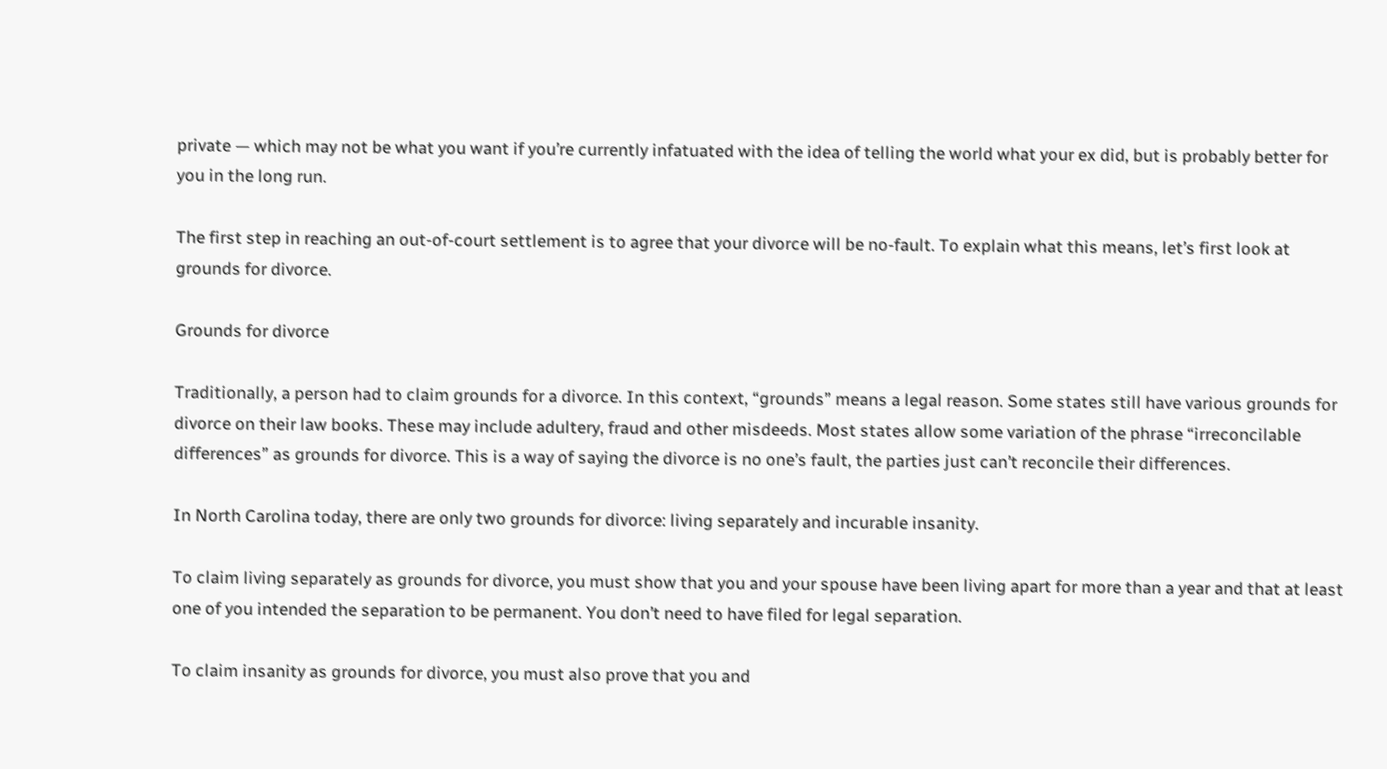private — which may not be what you want if you’re currently infatuated with the idea of telling the world what your ex did, but is probably better for you in the long run.

The first step in reaching an out-of-court settlement is to agree that your divorce will be no-fault. To explain what this means, let’s first look at grounds for divorce.

Grounds for divorce

Traditionally, a person had to claim grounds for a divorce. In this context, “grounds” means a legal reason. Some states still have various grounds for divorce on their law books. These may include adultery, fraud and other misdeeds. Most states allow some variation of the phrase “irreconcilable differences” as grounds for divorce. This is a way of saying the divorce is no one’s fault, the parties just can’t reconcile their differences.

In North Carolina today, there are only two grounds for divorce: living separately and incurable insanity.

To claim living separately as grounds for divorce, you must show that you and your spouse have been living apart for more than a year and that at least one of you intended the separation to be permanent. You don’t need to have filed for legal separation.

To claim insanity as grounds for divorce, you must also prove that you and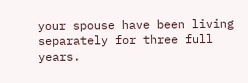your spouse have been living separately for three full years.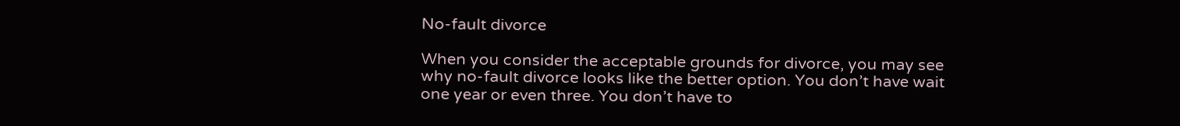No-fault divorce

When you consider the acceptable grounds for divorce, you may see why no-fault divorce looks like the better option. You don’t have wait one year or even three. You don’t have to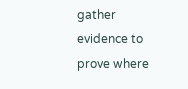gather evidence to prove where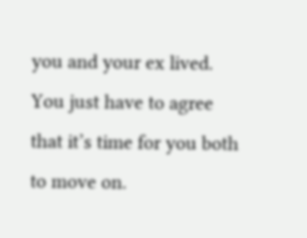you and your ex lived. You just have to agree that it’s time for you both to move on.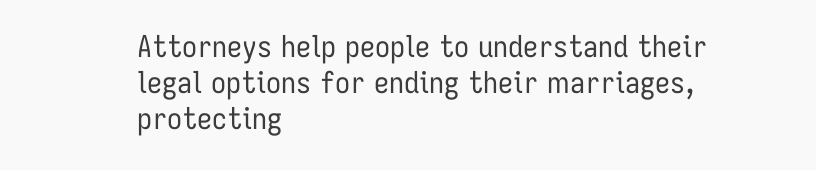Attorneys help people to understand their legal options for ending their marriages, protecting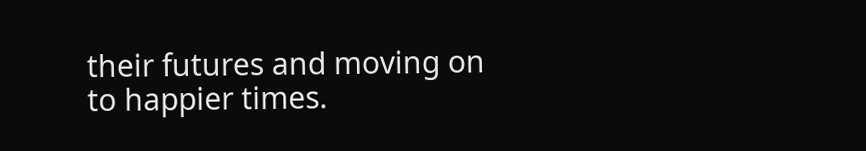their futures and moving on to happier times.